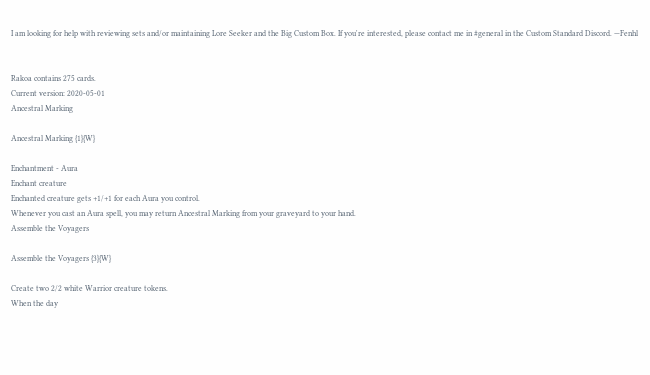I am looking for help with reviewing sets and/or maintaining Lore Seeker and the Big Custom Box. If you're interested, please contact me in #general in the Custom Standard Discord. —Fenhl


Rakoa contains 275 cards.
Current version: 2020-05-01
Ancestral Marking

Ancestral Marking {1}{W}

Enchantment - Aura
Enchant creature
Enchanted creature gets +1/+1 for each Aura you control.
Whenever you cast an Aura spell, you may return Ancestral Marking from your graveyard to your hand.
Assemble the Voyagers

Assemble the Voyagers {3}{W}

Create two 2/2 white Warrior creature tokens.
When the day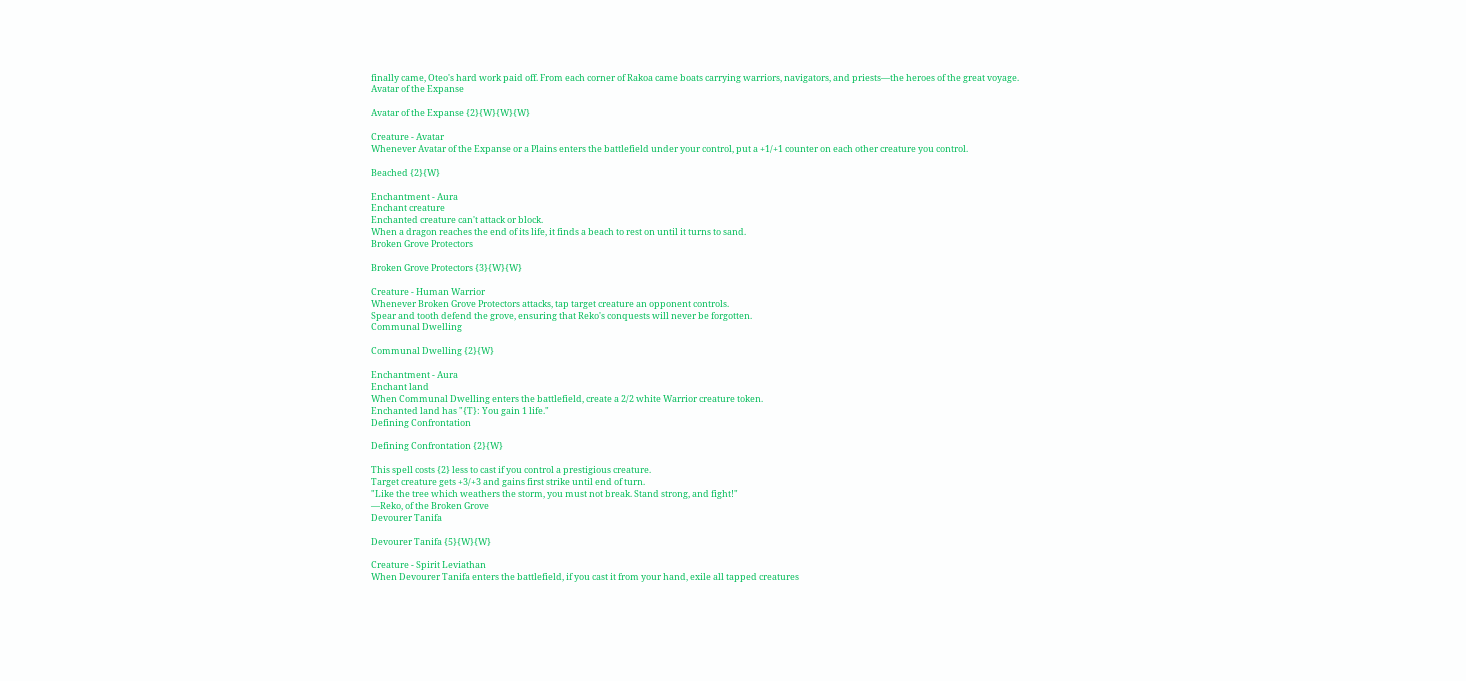finally came, Oteo's hard work paid off. From each corner of Rakoa came boats carrying warriors, navigators, and priests—the heroes of the great voyage.
Avatar of the Expanse

Avatar of the Expanse {2}{W}{W}{W}

Creature - Avatar
Whenever Avatar of the Expanse or a Plains enters the battlefield under your control, put a +1/+1 counter on each other creature you control.

Beached {2}{W}

Enchantment - Aura
Enchant creature
Enchanted creature can't attack or block.
When a dragon reaches the end of its life, it finds a beach to rest on until it turns to sand.
Broken Grove Protectors

Broken Grove Protectors {3}{W}{W}

Creature - Human Warrior
Whenever Broken Grove Protectors attacks, tap target creature an opponent controls.
Spear and tooth defend the grove, ensuring that Reko's conquests will never be forgotten.
Communal Dwelling

Communal Dwelling {2}{W}

Enchantment - Aura
Enchant land
When Communal Dwelling enters the battlefield, create a 2/2 white Warrior creature token.
Enchanted land has "{T}: You gain 1 life."
Defining Confrontation

Defining Confrontation {2}{W}

This spell costs {2} less to cast if you control a prestigious creature.
Target creature gets +3/+3 and gains first strike until end of turn.
"Like the tree which weathers the storm, you must not break. Stand strong, and fight!"
—Reko, of the Broken Grove
Devourer Tanifa

Devourer Tanifa {5}{W}{W}

Creature - Spirit Leviathan
When Devourer Tanifa enters the battlefield, if you cast it from your hand, exile all tapped creatures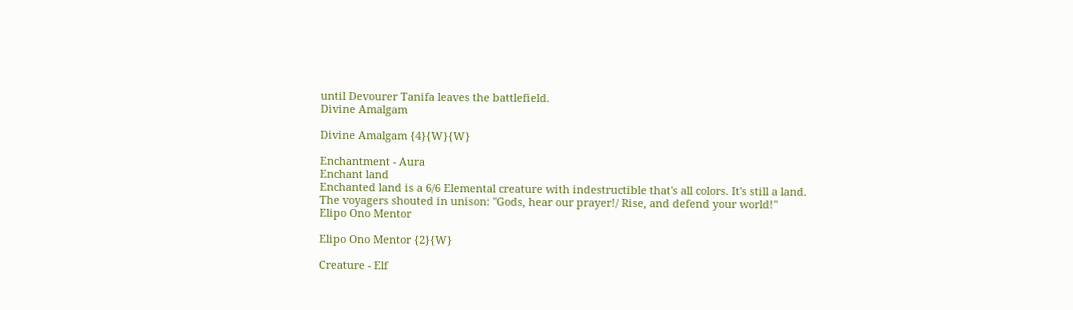until Devourer Tanifa leaves the battlefield.
Divine Amalgam

Divine Amalgam {4}{W}{W}

Enchantment - Aura
Enchant land
Enchanted land is a 6/6 Elemental creature with indestructible that's all colors. It's still a land.
The voyagers shouted in unison: "Gods, hear our prayer!/ Rise, and defend your world!"
Elipo Ono Mentor

Elipo Ono Mentor {2}{W}

Creature - Elf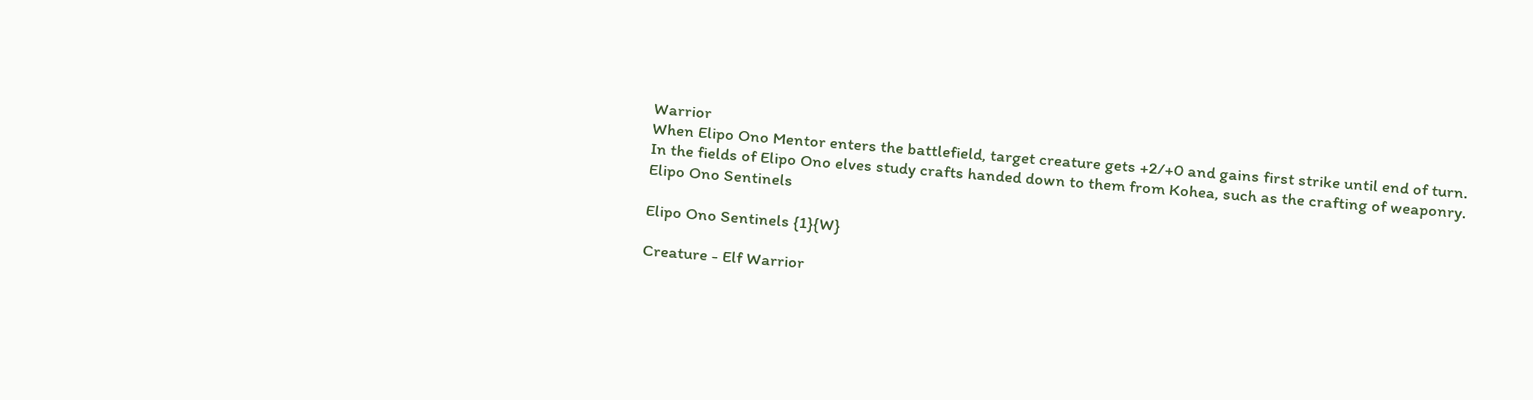Warrior
When Elipo Ono Mentor enters the battlefield, target creature gets +2/+0 and gains first strike until end of turn.
In the fields of Elipo Ono elves study crafts handed down to them from Kohea, such as the crafting of weaponry.
Elipo Ono Sentinels

Elipo Ono Sentinels {1}{W}

Creature - Elf Warrior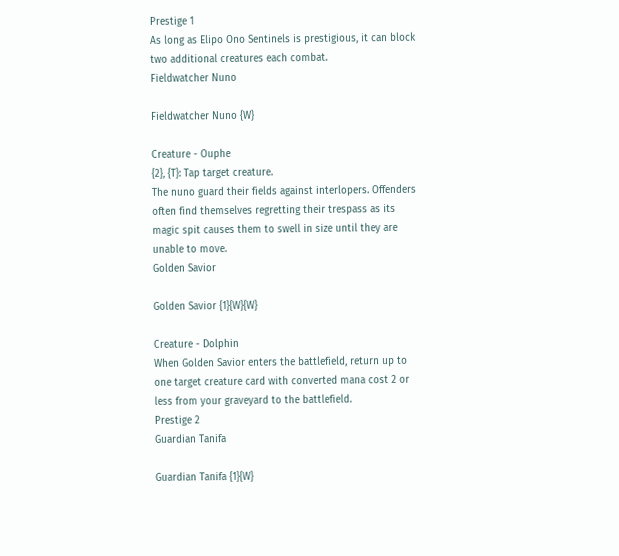Prestige 1
As long as Elipo Ono Sentinels is prestigious, it can block two additional creatures each combat.
Fieldwatcher Nuno

Fieldwatcher Nuno {W}

Creature - Ouphe
{2}, {T}: Tap target creature.
The nuno guard their fields against interlopers. Offenders often find themselves regretting their trespass as its magic spit causes them to swell in size until they are unable to move.
Golden Savior

Golden Savior {1}{W}{W}

Creature - Dolphin
When Golden Savior enters the battlefield, return up to one target creature card with converted mana cost 2 or less from your graveyard to the battlefield.
Prestige 2
Guardian Tanifa

Guardian Tanifa {1}{W}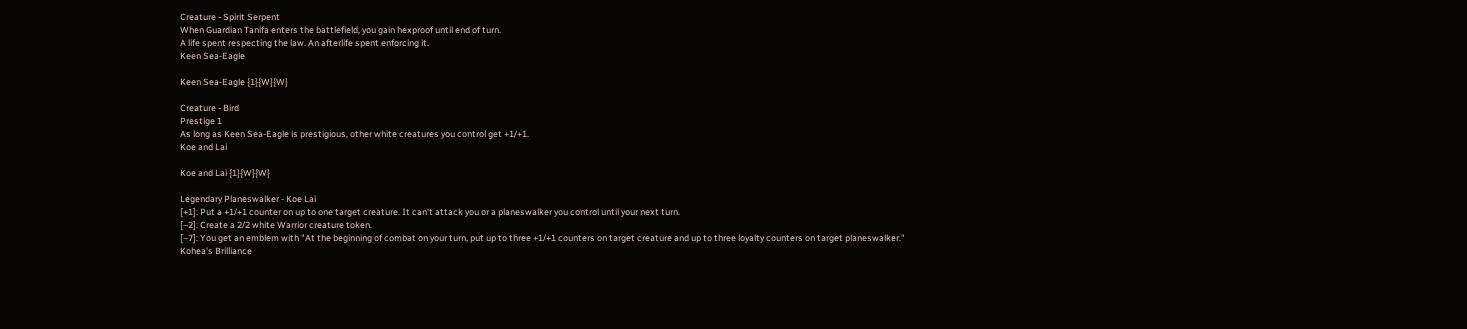Creature - Spirit Serpent
When Guardian Tanifa enters the battlefield, you gain hexproof until end of turn.
A life spent respecting the law. An afterlife spent enforcing it.
Keen Sea-Eagle

Keen Sea-Eagle {1}{W}{W}

Creature - Bird
Prestige 1
As long as Keen Sea-Eagle is prestigious, other white creatures you control get +1/+1.
Koe and Lai

Koe and Lai {1}{W}{W}

Legendary Planeswalker - Koe Lai
[+1]: Put a +1/+1 counter on up to one target creature. It can't attack you or a planeswalker you control until your next turn.
[–2]: Create a 2/2 white Warrior creature token.
[–7]: You get an emblem with "At the beginning of combat on your turn, put up to three +1/+1 counters on target creature and up to three loyalty counters on target planeswalker."
Kohea's Brilliance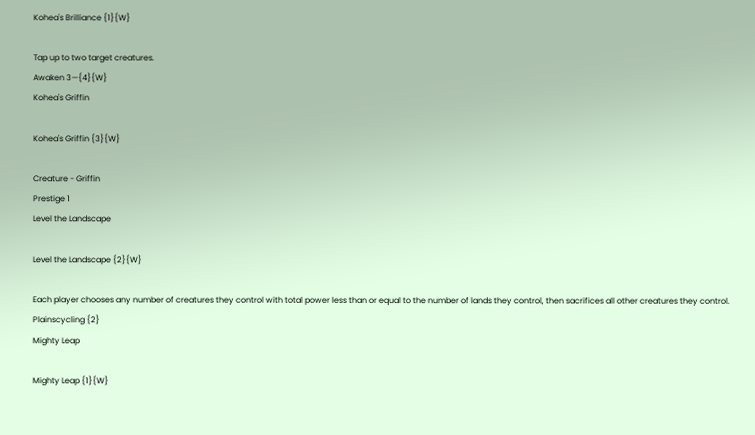Kohea's Brilliance {1}{W}

Tap up to two target creatures.
Awaken 3—{4}{W}
Kohea's Griffin

Kohea's Griffin {3}{W}

Creature - Griffin
Prestige 1
Level the Landscape

Level the Landscape {2}{W}

Each player chooses any number of creatures they control with total power less than or equal to the number of lands they control, then sacrifices all other creatures they control.
Plainscycling {2}
Mighty Leap

Mighty Leap {1}{W}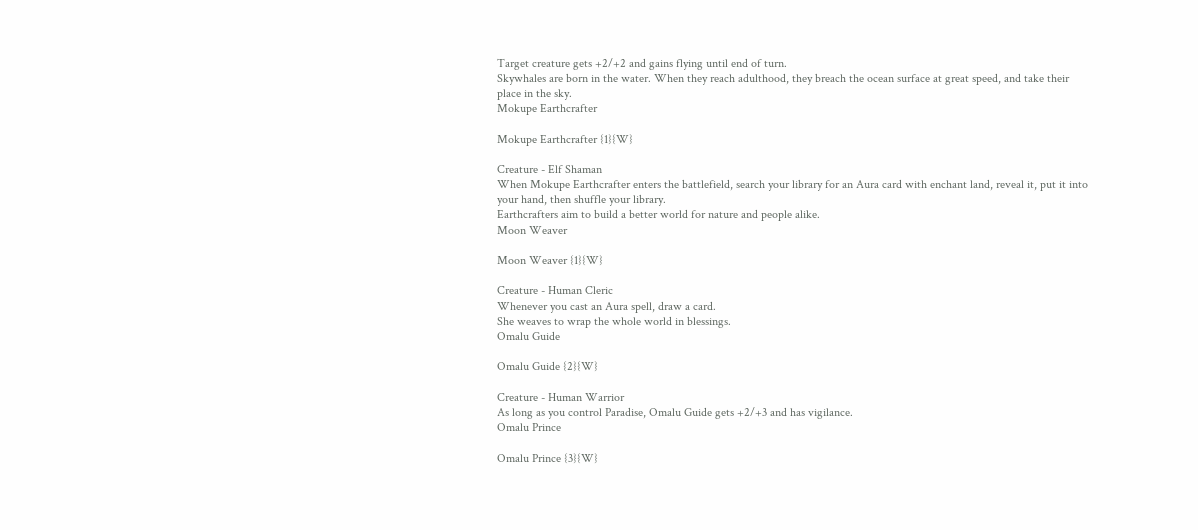Target creature gets +2/+2 and gains flying until end of turn.
Skywhales are born in the water. When they reach adulthood, they breach the ocean surface at great speed, and take their place in the sky.
Mokupe Earthcrafter

Mokupe Earthcrafter {1}{W}

Creature - Elf Shaman
When Mokupe Earthcrafter enters the battlefield, search your library for an Aura card with enchant land, reveal it, put it into your hand, then shuffle your library.
Earthcrafters aim to build a better world for nature and people alike.
Moon Weaver

Moon Weaver {1}{W}

Creature - Human Cleric
Whenever you cast an Aura spell, draw a card.
She weaves to wrap the whole world in blessings.
Omalu Guide

Omalu Guide {2}{W}

Creature - Human Warrior
As long as you control Paradise, Omalu Guide gets +2/+3 and has vigilance.
Omalu Prince

Omalu Prince {3}{W}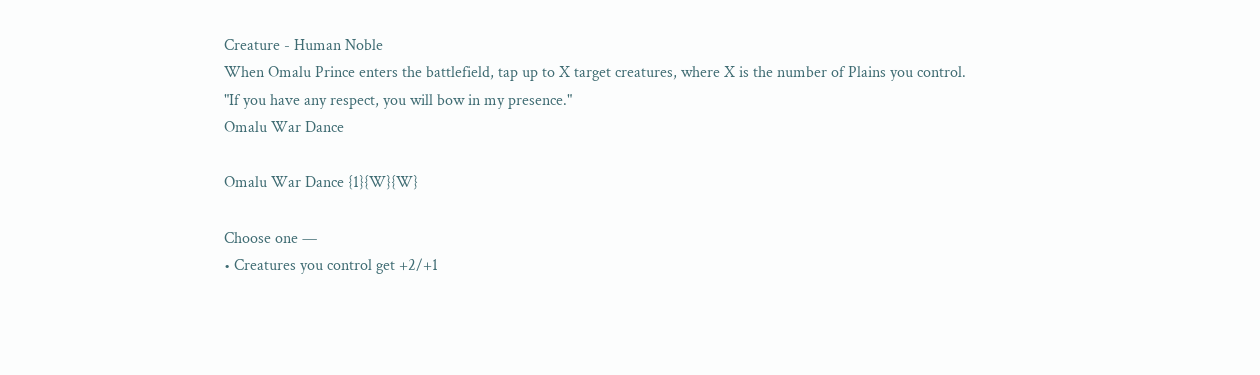Creature - Human Noble
When Omalu Prince enters the battlefield, tap up to X target creatures, where X is the number of Plains you control.
"If you have any respect, you will bow in my presence."
Omalu War Dance

Omalu War Dance {1}{W}{W}

Choose one —
• Creatures you control get +2/+1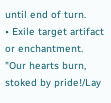until end of turn.
• Exile target artifact or enchantment.
"Our hearts burn, stoked by pride!/Lay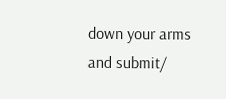down your arms and submit/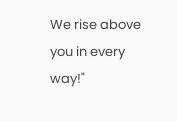We rise above you in every way!"